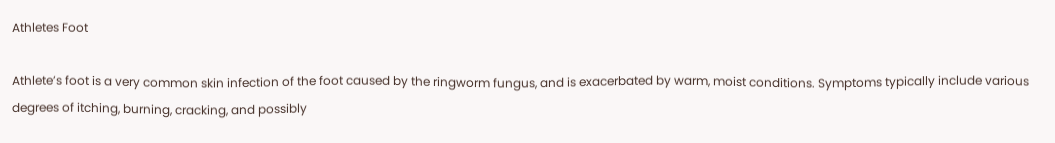Athletes Foot

Athlete’s foot is a very common skin infection of the foot caused by the ringworm fungus, and is exacerbated by warm, moist conditions. Symptoms typically include various degrees of itching, burning, cracking, and possibly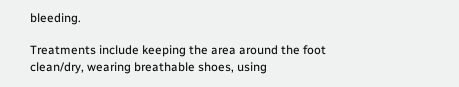bleeding.

Treatments include keeping the area around the foot clean/dry, wearing breathable shoes, using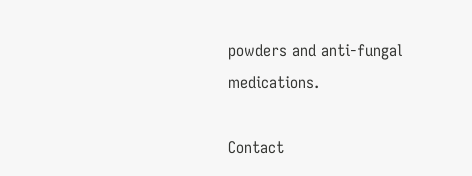powders and anti-fungal medications.

Contact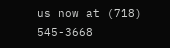us now at (718) 545-3668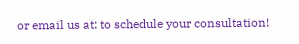or email us at: to schedule your consultation!